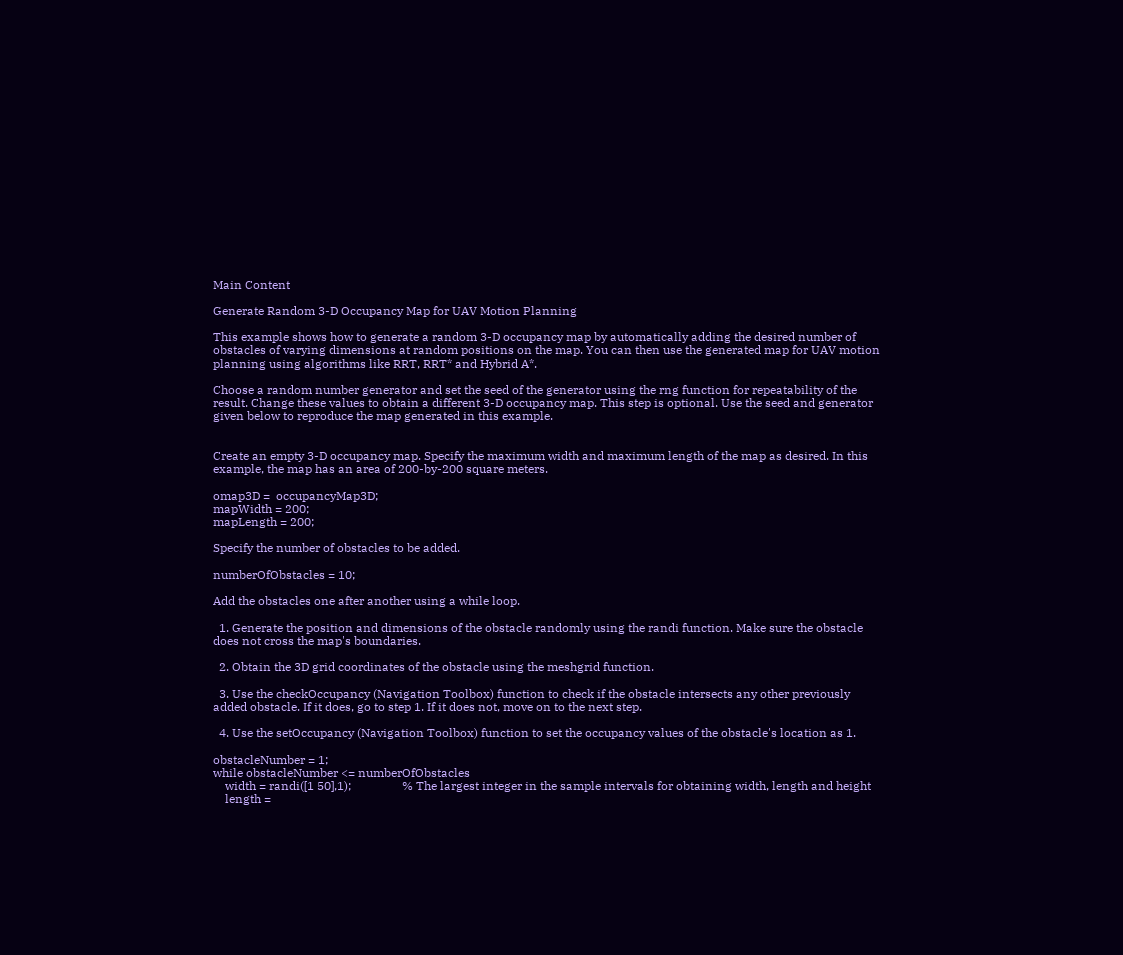Main Content

Generate Random 3-D Occupancy Map for UAV Motion Planning

This example shows how to generate a random 3-D occupancy map by automatically adding the desired number of obstacles of varying dimensions at random positions on the map. You can then use the generated map for UAV motion planning using algorithms like RRT, RRT* and Hybrid A*.

Choose a random number generator and set the seed of the generator using the rng function for repeatability of the result. Change these values to obtain a different 3-D occupancy map. This step is optional. Use the seed and generator given below to reproduce the map generated in this example.


Create an empty 3-D occupancy map. Specify the maximum width and maximum length of the map as desired. In this example, the map has an area of 200-by-200 square meters.

omap3D =  occupancyMap3D;
mapWidth = 200;
mapLength = 200;

Specify the number of obstacles to be added.

numberOfObstacles = 10;

Add the obstacles one after another using a while loop.

  1. Generate the position and dimensions of the obstacle randomly using the randi function. Make sure the obstacle does not cross the map's boundaries.

  2. Obtain the 3D grid coordinates of the obstacle using the meshgrid function.

  3. Use the checkOccupancy (Navigation Toolbox) function to check if the obstacle intersects any other previously added obstacle. If it does, go to step 1. If it does not, move on to the next step.

  4. Use the setOccupancy (Navigation Toolbox) function to set the occupancy values of the obstacle's location as 1.

obstacleNumber = 1;
while obstacleNumber <= numberOfObstacles
    width = randi([1 50],1);                 % The largest integer in the sample intervals for obtaining width, length and height
    length =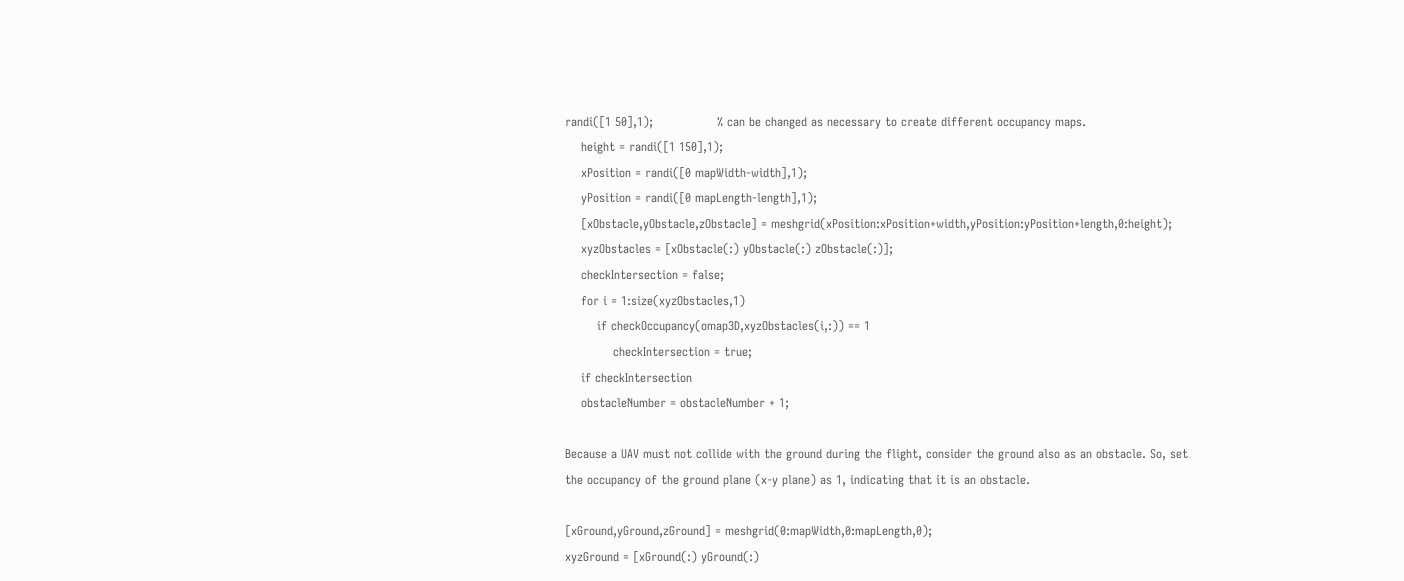randi([1 50],1);                % can be changed as necessary to create different occupancy maps.
    height = randi([1 150],1);
    xPosition = randi([0 mapWidth-width],1);
    yPosition = randi([0 mapLength-length],1);
    [xObstacle,yObstacle,zObstacle] = meshgrid(xPosition:xPosition+width,yPosition:yPosition+length,0:height);
    xyzObstacles = [xObstacle(:) yObstacle(:) zObstacle(:)];
    checkIntersection = false;
    for i = 1:size(xyzObstacles,1)
        if checkOccupancy(omap3D,xyzObstacles(i,:)) == 1
            checkIntersection = true;
    if checkIntersection
    obstacleNumber = obstacleNumber + 1;

Because a UAV must not collide with the ground during the flight, consider the ground also as an obstacle. So, set the occupancy of the ground plane (x-y plane) as 1, indicating that it is an obstacle.

[xGround,yGround,zGround] = meshgrid(0:mapWidth,0:mapLength,0);
xyzGround = [xGround(:) yGround(:)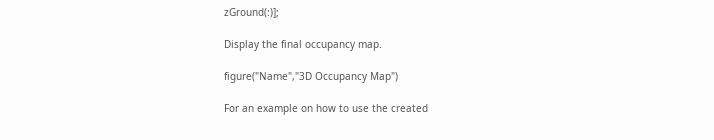zGround(:)];

Display the final occupancy map.

figure("Name","3D Occupancy Map")

For an example on how to use the created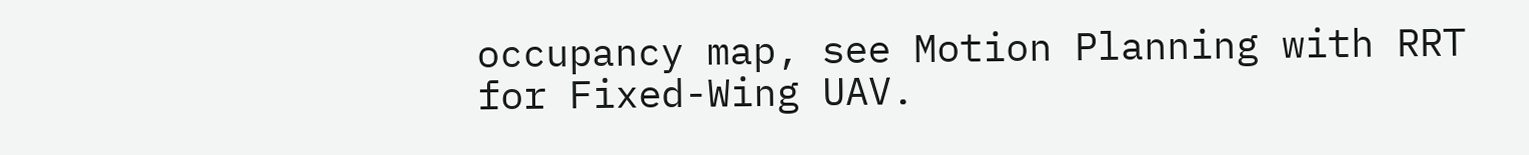occupancy map, see Motion Planning with RRT for Fixed-Wing UAV.